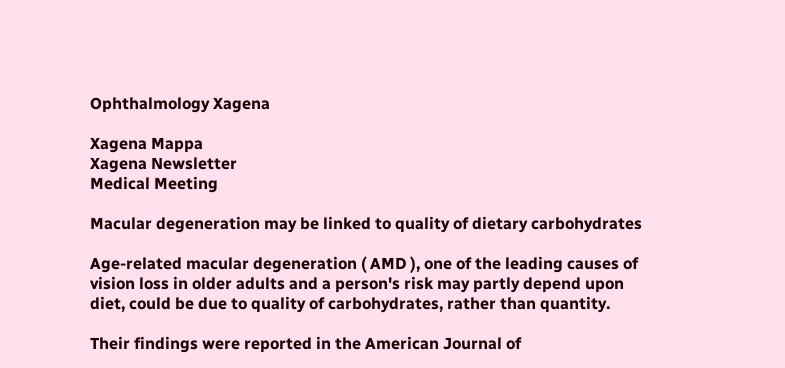Ophthalmology Xagena

Xagena Mappa
Xagena Newsletter
Medical Meeting

Macular degeneration may be linked to quality of dietary carbohydrates

Age-related macular degeneration ( AMD ), one of the leading causes of vision loss in older adults and a person's risk may partly depend upon diet, could be due to quality of carbohydrates, rather than quantity.

Their findings were reported in the American Journal of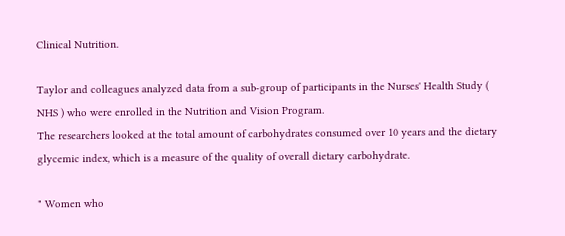Clinical Nutrition.

Taylor and colleagues analyzed data from a sub-group of participants in the Nurses' Health Study ( NHS ) who were enrolled in the Nutrition and Vision Program.
The researchers looked at the total amount of carbohydrates consumed over 10 years and the dietary glycemic index, which is a measure of the quality of overall dietary carbohydrate.

" Women who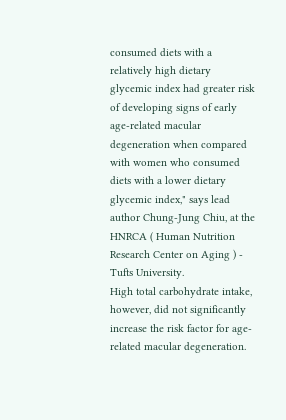consumed diets with a relatively high dietary glycemic index had greater risk of developing signs of early age-related macular degeneration when compared with women who consumed diets with a lower dietary glycemic index," says lead author Chung-Jung Chiu, at the HNRCA ( Human Nutrition Research Center on Aging ) - Tufts University.
High total carbohydrate intake, however, did not significantly increase the risk factor for age-related macular degeneration.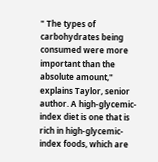" The types of carbohydrates being consumed were more important than the absolute amount," explains Taylor, senior author. A high-glycemic-index diet is one that is rich in high-glycemic-index foods, which are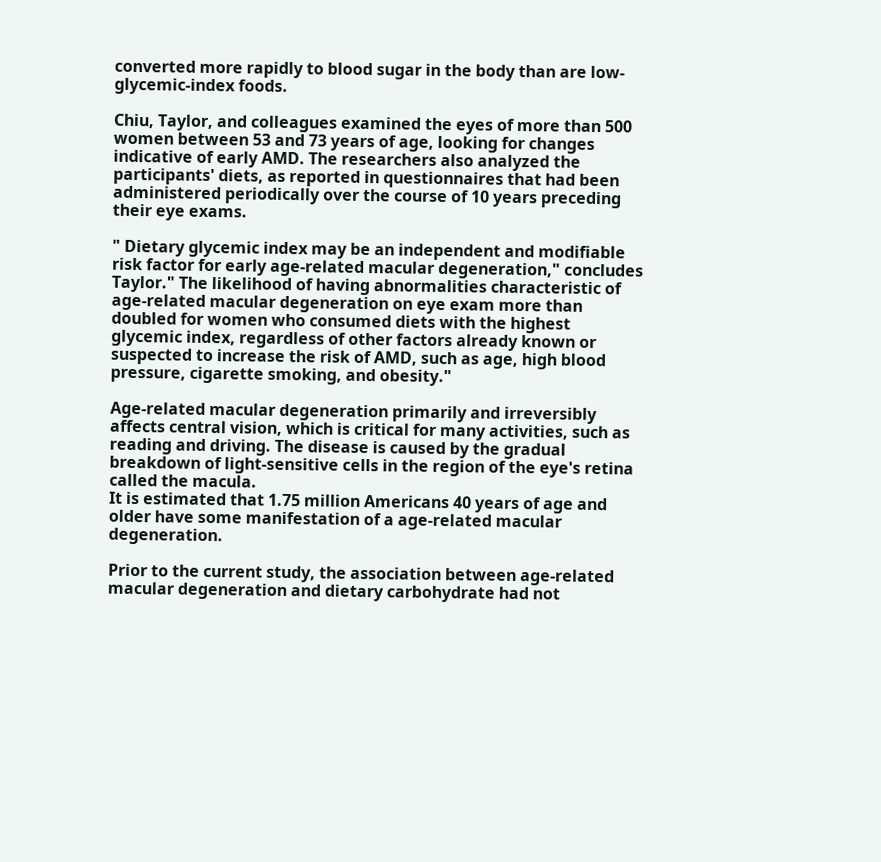converted more rapidly to blood sugar in the body than are low-glycemic-index foods.

Chiu, Taylor, and colleagues examined the eyes of more than 500 women between 53 and 73 years of age, looking for changes indicative of early AMD. The researchers also analyzed the participants' diets, as reported in questionnaires that had been administered periodically over the course of 10 years preceding their eye exams.

" Dietary glycemic index may be an independent and modifiable risk factor for early age-related macular degeneration," concludes Taylor." The likelihood of having abnormalities characteristic of age-related macular degeneration on eye exam more than doubled for women who consumed diets with the highest glycemic index, regardless of other factors already known or suspected to increase the risk of AMD, such as age, high blood pressure, cigarette smoking, and obesity."

Age-related macular degeneration primarily and irreversibly affects central vision, which is critical for many activities, such as reading and driving. The disease is caused by the gradual breakdown of light-sensitive cells in the region of the eye's retina called the macula.
It is estimated that 1.75 million Americans 40 years of age and older have some manifestation of a age-related macular degeneration.

Prior to the current study, the association between age-related macular degeneration and dietary carbohydrate had not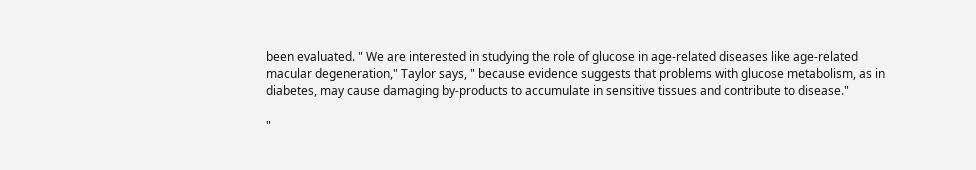been evaluated. " We are interested in studying the role of glucose in age-related diseases like age-related macular degeneration," Taylor says, " because evidence suggests that problems with glucose metabolism, as in diabetes, may cause damaging by-products to accumulate in sensitive tissues and contribute to disease."

"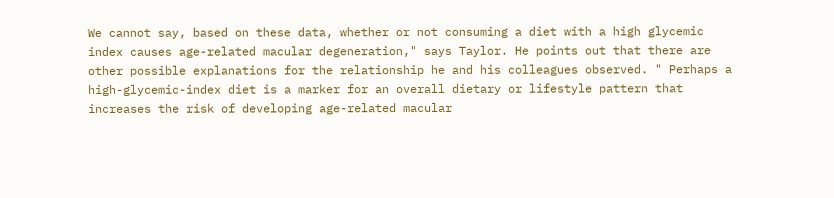We cannot say, based on these data, whether or not consuming a diet with a high glycemic index causes age-related macular degeneration," says Taylor. He points out that there are other possible explanations for the relationship he and his colleagues observed. " Perhaps a high-glycemic-index diet is a marker for an overall dietary or lifestyle pattern that increases the risk of developing age-related macular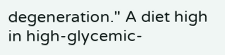degeneration." A diet high in high-glycemic-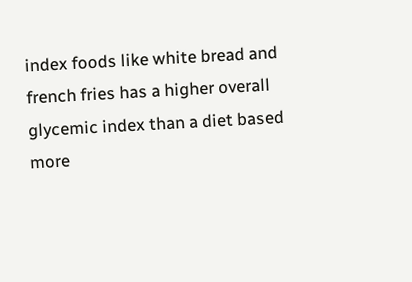index foods like white bread and french fries has a higher overall glycemic index than a diet based more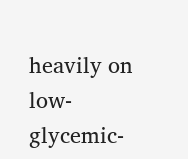heavily on low-glycemic-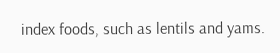index foods, such as lentils and yams.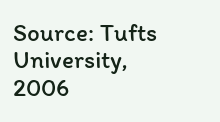Source: Tufts University, 2006